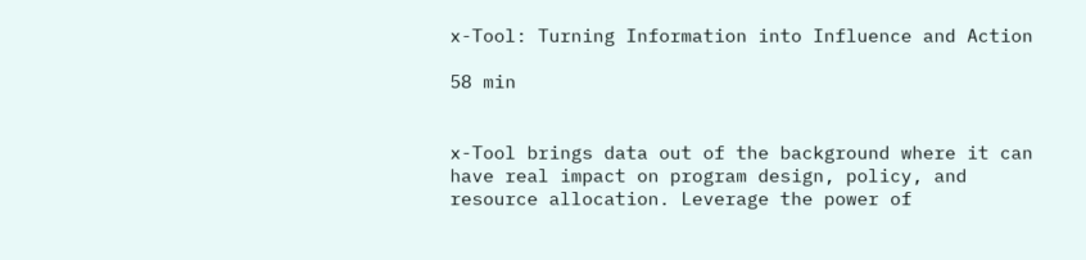x-Tool: Turning Information into Influence and Action

58 min


x-Tool brings data out of the background where it can have real impact on program design, policy, and resource allocation. Leverage the power of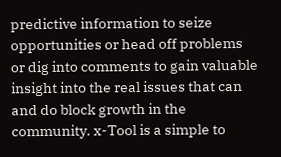predictive information to seize opportunities or head off problems or dig into comments to gain valuable insight into the real issues that can and do block growth in the community. x-Tool is a simple to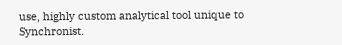use, highly custom analytical tool unique to Synchronist.